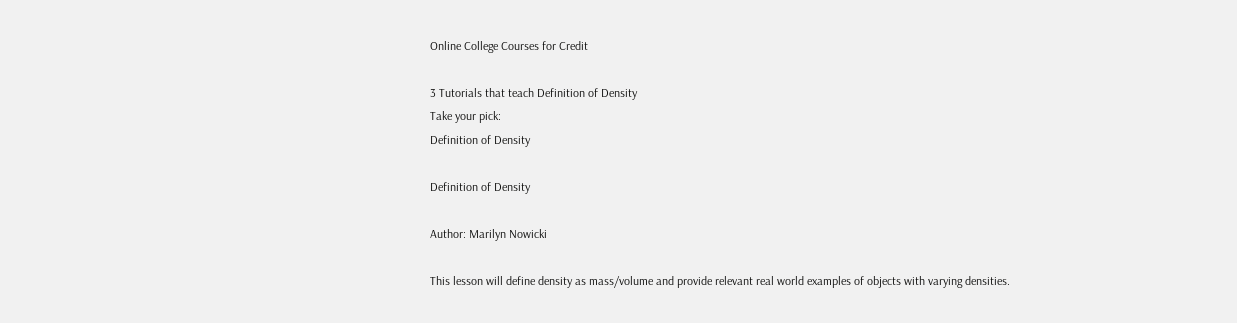Online College Courses for Credit

3 Tutorials that teach Definition of Density
Take your pick:
Definition of Density

Definition of Density

Author: Marilyn Nowicki

This lesson will define density as mass/volume and provide relevant real world examples of objects with varying densities.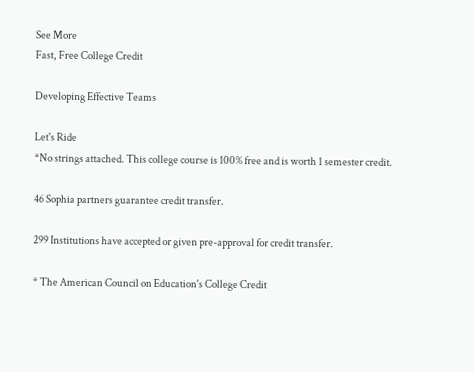See More
Fast, Free College Credit

Developing Effective Teams

Let's Ride
*No strings attached. This college course is 100% free and is worth 1 semester credit.

46 Sophia partners guarantee credit transfer.

299 Institutions have accepted or given pre-approval for credit transfer.

* The American Council on Education's College Credit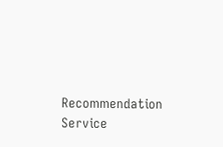Recommendation Service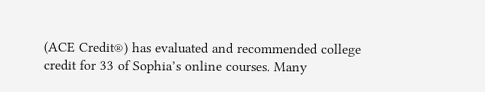(ACE Credit®) has evaluated and recommended college credit for 33 of Sophia’s online courses. Many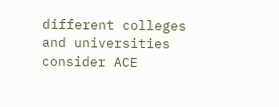different colleges and universities consider ACE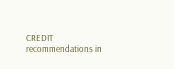CREDIT recommendations in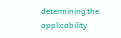determining the applicability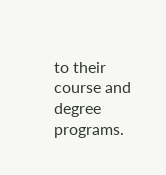to their course and degree programs.